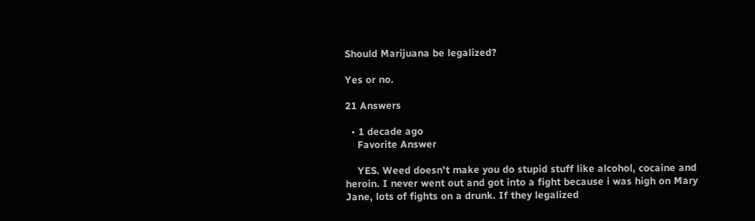Should Marijuana be legalized?

Yes or no.

21 Answers

  • 1 decade ago
    Favorite Answer

    YES. Weed doesn't make you do stupid stuff like alcohol, cocaine and heroin. I never went out and got into a fight because i was high on Mary Jane, lots of fights on a drunk. If they legalized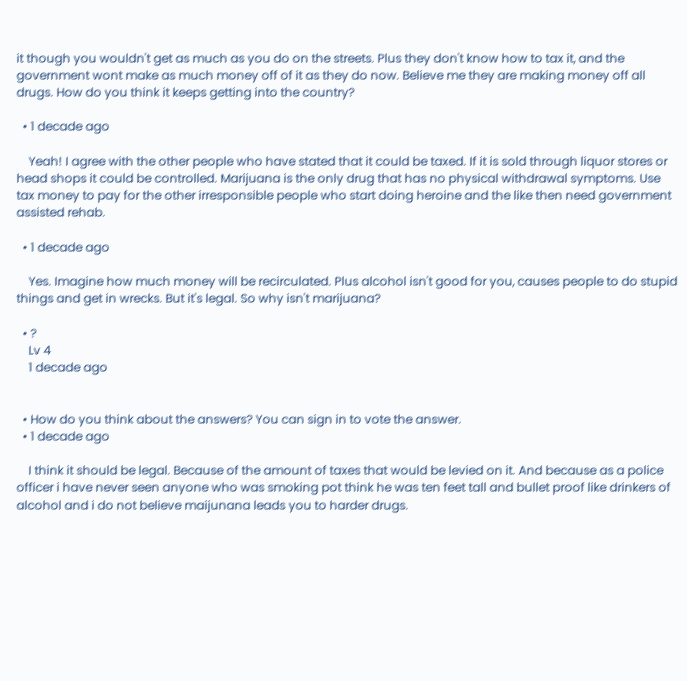it though you wouldn't get as much as you do on the streets. Plus they don't know how to tax it, and the government wont make as much money off of it as they do now. Believe me they are making money off all drugs. How do you think it keeps getting into the country?

  • 1 decade ago

    Yeah! I agree with the other people who have stated that it could be taxed. If it is sold through liquor stores or head shops it could be controlled. Marijuana is the only drug that has no physical withdrawal symptoms. Use tax money to pay for the other irresponsible people who start doing heroine and the like then need government assisted rehab.

  • 1 decade ago

    Yes. Imagine how much money will be recirculated. Plus alcohol isn't good for you, causes people to do stupid things and get in wrecks. But it's legal. So why isn't marijuana?

  • ?
    Lv 4
    1 decade ago


  • How do you think about the answers? You can sign in to vote the answer.
  • 1 decade ago

    I think it should be legal. Because of the amount of taxes that would be levied on it. And because as a police officer i have never seen anyone who was smoking pot think he was ten feet tall and bullet proof like drinkers of alcohol and i do not believe maijunana leads you to harder drugs.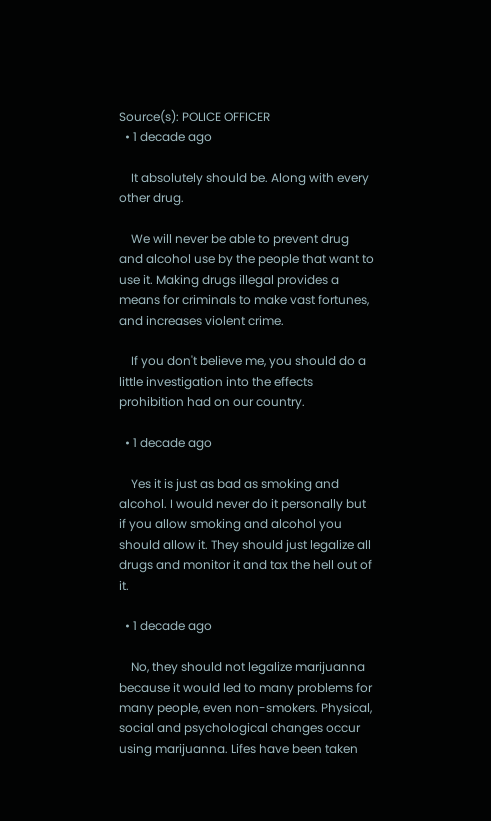Source(s): POLICE OFFICER
  • 1 decade ago

    It absolutely should be. Along with every other drug.

    We will never be able to prevent drug and alcohol use by the people that want to use it. Making drugs illegal provides a means for criminals to make vast fortunes, and increases violent crime.

    If you don't believe me, you should do a little investigation into the effects prohibition had on our country.

  • 1 decade ago

    Yes it is just as bad as smoking and alcohol. I would never do it personally but if you allow smoking and alcohol you should allow it. They should just legalize all drugs and monitor it and tax the hell out of it.

  • 1 decade ago

    No, they should not legalize marijuanna because it would led to many problems for many people, even non-smokers. Physical, social and psychological changes occur using marijuanna. Lifes have been taken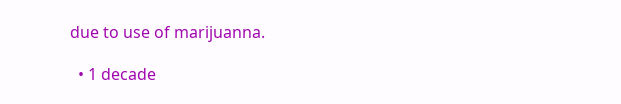due to use of marijuanna.

  • 1 decade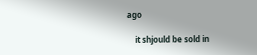ago

    it shjould be sold in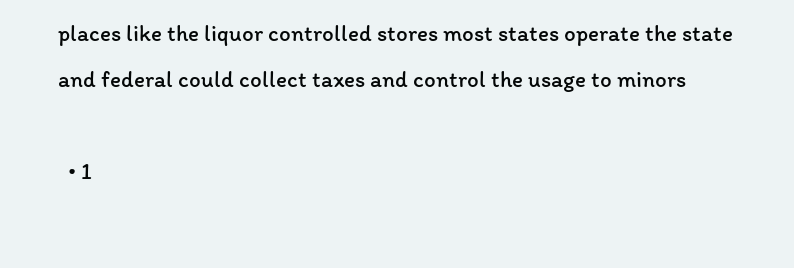places like the liquor controlled stores most states operate the state and federal could collect taxes and control the usage to minors

  • 1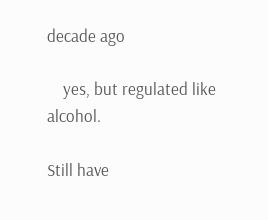decade ago

    yes, but regulated like alcohol.

Still have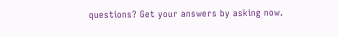questions? Get your answers by asking now.